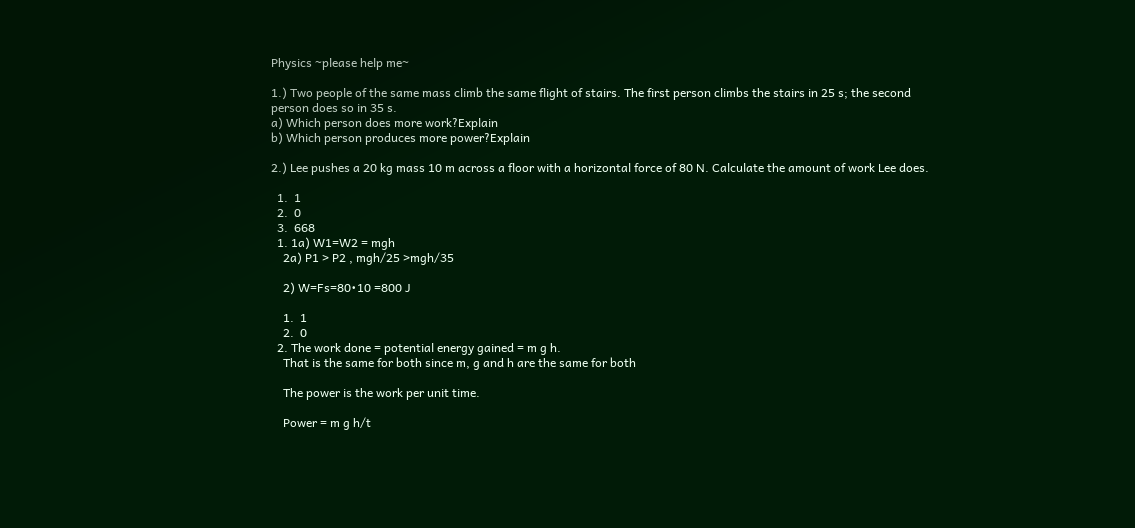Physics ~please help me~

1.) Two people of the same mass climb the same flight of stairs. The first person climbs the stairs in 25 s; the second person does so in 35 s.
a) Which person does more work?Explain
b) Which person produces more power?Explain

2.) Lee pushes a 20 kg mass 10 m across a floor with a horizontal force of 80 N. Calculate the amount of work Lee does.

  1.  1
  2.  0
  3.  668
  1. 1a) W1=W2 = mgh
    2a) P1 > P2 , mgh/25 >mgh/35

    2) W=Fs=80•10 =800 J

    1.  1
    2.  0
  2. The work done = potential energy gained = m g h.
    That is the same for both since m, g and h are the same for both

    The power is the work per unit time.

    Power = m g h/t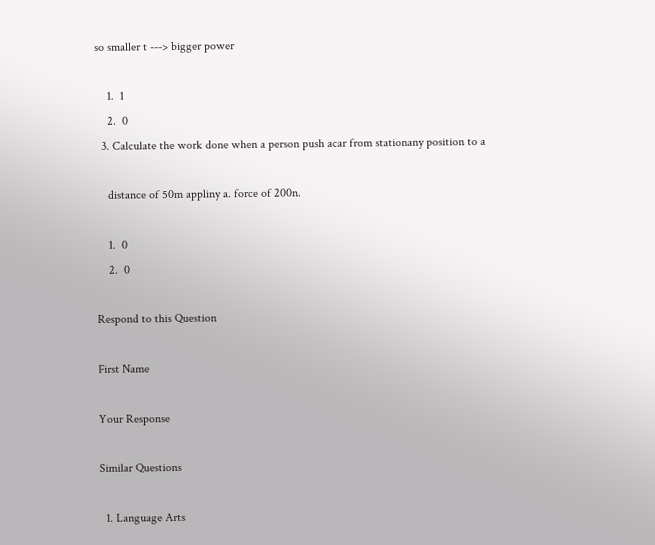so smaller t ---> bigger power

    1.  1
    2.  0
  3. Calculate the work done when a person push acar from stationany position to a

    distance of 50m appliny a. force of 200n.

    1.  0
    2.  0

Respond to this Question

First Name

Your Response

Similar Questions

  1. Language Arts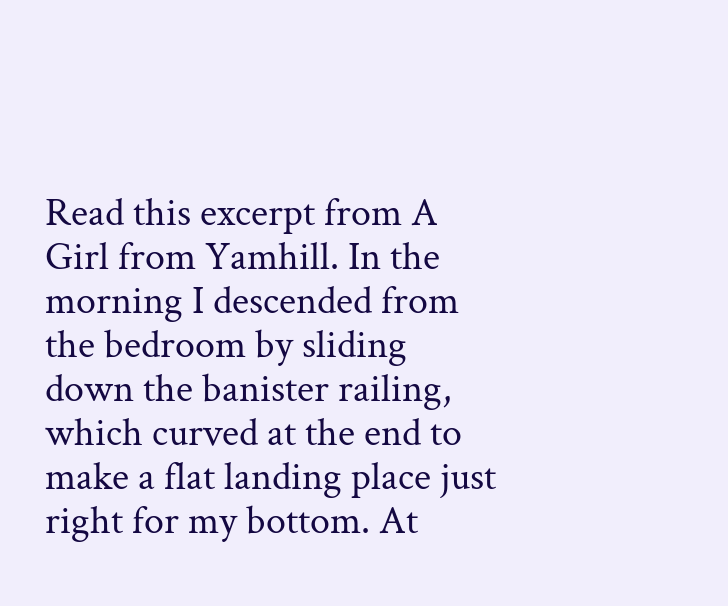Read this excerpt from A Girl from Yamhill. In the morning I descended from the bedroom by sliding down the banister railing, which curved at the end to make a flat landing place just right for my bottom. At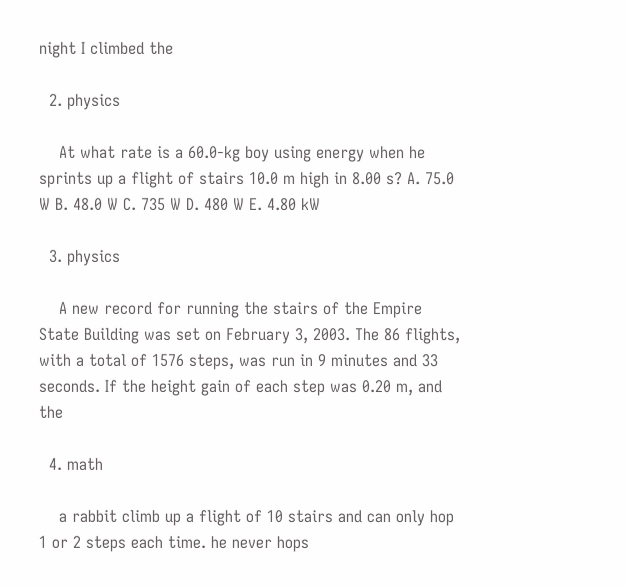night I climbed the

  2. physics

    At what rate is a 60.0-kg boy using energy when he sprints up a flight of stairs 10.0 m high in 8.00 s? A. 75.0 W B. 48.0 W C. 735 W D. 480 W E. 4.80 kW

  3. physics

    A new record for running the stairs of the Empire State Building was set on February 3, 2003. The 86 flights, with a total of 1576 steps, was run in 9 minutes and 33 seconds. If the height gain of each step was 0.20 m, and the

  4. math

    a rabbit climb up a flight of 10 stairs and can only hop 1 or 2 steps each time. he never hops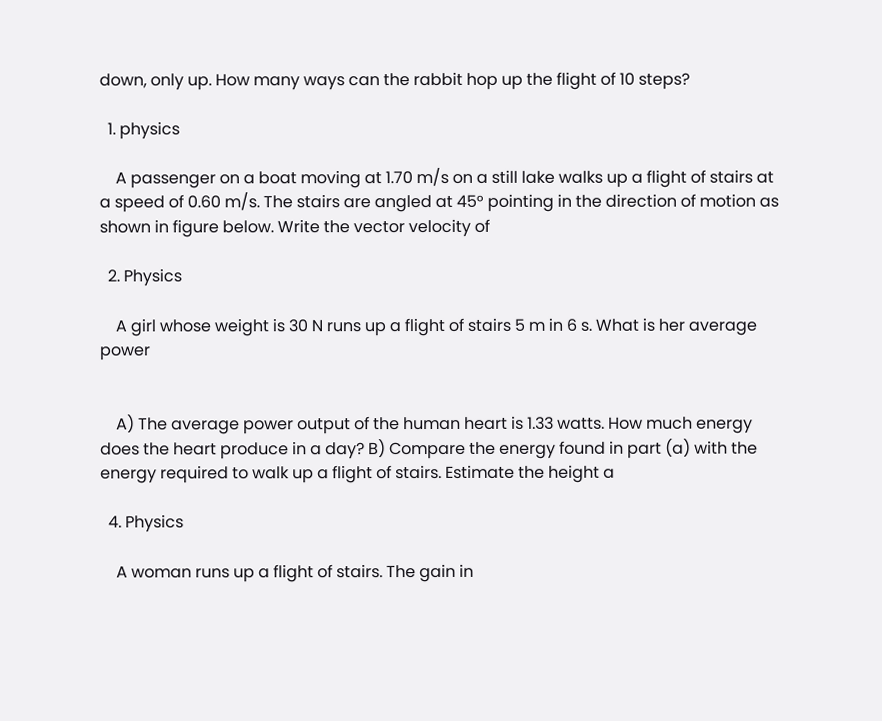down, only up. How many ways can the rabbit hop up the flight of 10 steps?

  1. physics

    A passenger on a boat moving at 1.70 m/s on a still lake walks up a flight of stairs at a speed of 0.60 m/s. The stairs are angled at 45° pointing in the direction of motion as shown in figure below. Write the vector velocity of

  2. Physics

    A girl whose weight is 30 N runs up a flight of stairs 5 m in 6 s. What is her average power


    A) The average power output of the human heart is 1.33 watts. How much energy does the heart produce in a day? B) Compare the energy found in part (a) with the energy required to walk up a flight of stairs. Estimate the height a

  4. Physics

    A woman runs up a flight of stairs. The gain in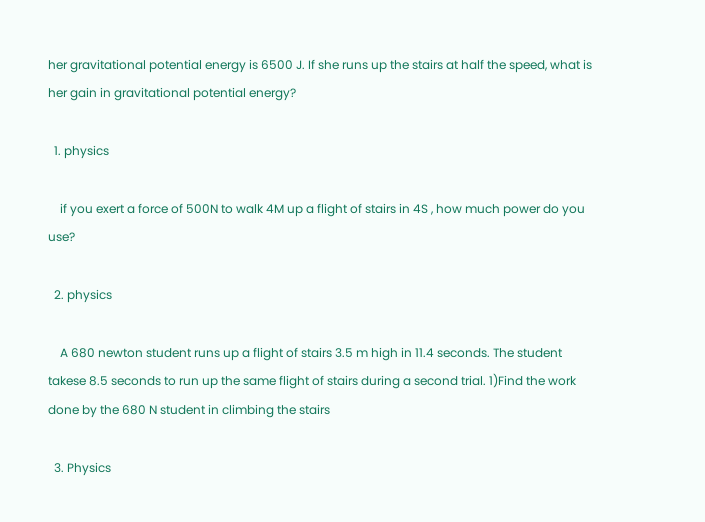her gravitational potential energy is 6500 J. If she runs up the stairs at half the speed, what is her gain in gravitational potential energy?

  1. physics

    if you exert a force of 500N to walk 4M up a flight of stairs in 4S , how much power do you use?

  2. physics

    A 680 newton student runs up a flight of stairs 3.5 m high in 11.4 seconds. The student takese 8.5 seconds to run up the same flight of stairs during a second trial. 1)Find the work done by the 680 N student in climbing the stairs

  3. Physics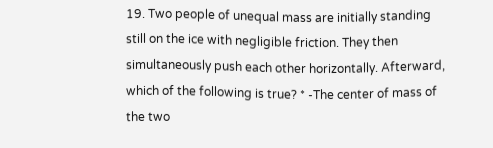19. Two people of unequal mass are initially standing still on the ice with negligible friction. They then simultaneously push each other horizontally. Afterward, which of the following is true? * -The center of mass of the two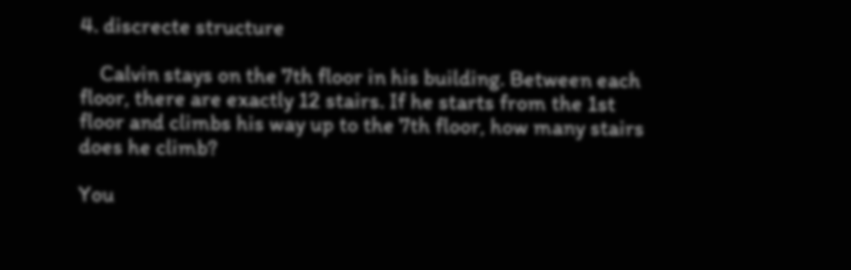4. discrecte structure

    Calvin stays on the 7th floor in his building. Between each floor, there are exactly 12 stairs. If he starts from the 1st floor and climbs his way up to the 7th floor, how many stairs does he climb?

You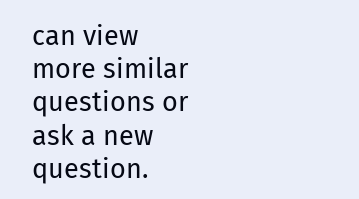can view more similar questions or ask a new question.